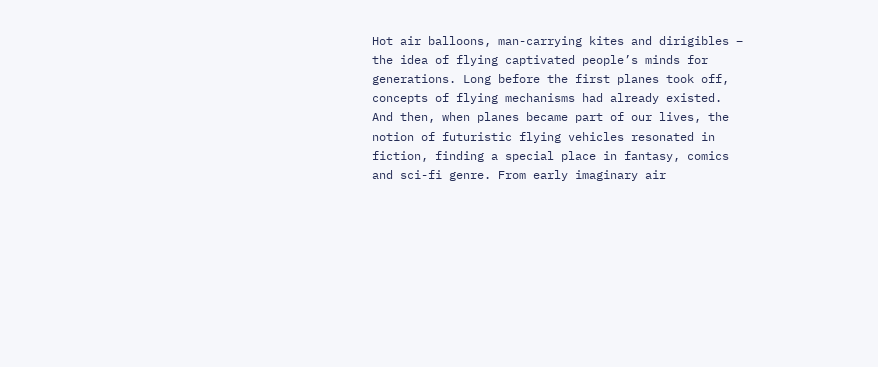Hot air balloons, man-carrying kites and dirigibles – the idea of flying captivated people’s minds for generations. Long before the first planes took off, concepts of flying mechanisms had already existed. And then, when planes became part of our lives, the notion of futuristic flying vehicles resonated in fiction, finding a special place in fantasy, comics and sci-fi genre. From early imaginary air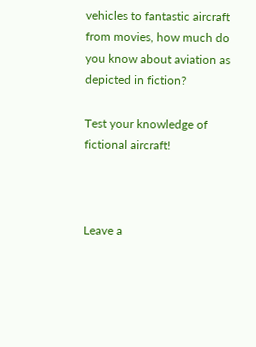vehicles to fantastic aircraft from movies, how much do you know about aviation as depicted in fiction?

Test your knowledge of fictional aircraft!



Leave a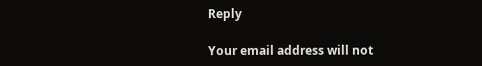Reply

Your email address will not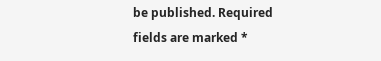be published. Required fields are marked *